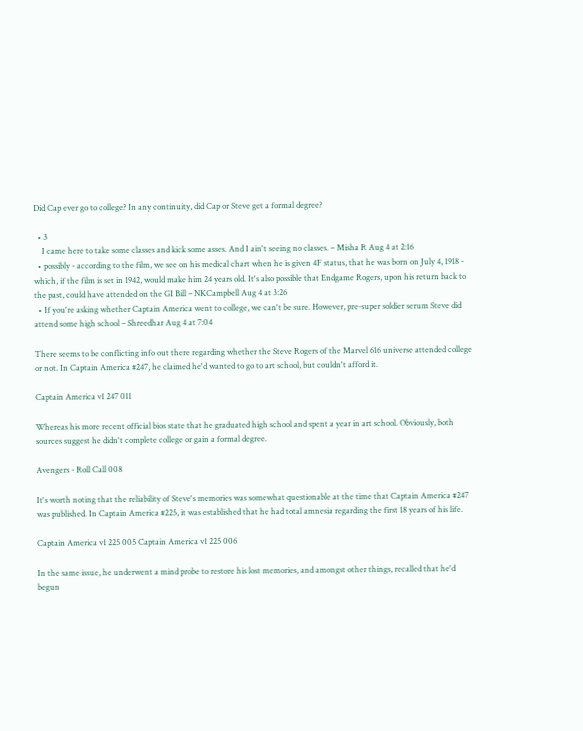Did Cap ever go to college? In any continuity, did Cap or Steve get a formal degree?

  • 3
    I came here to take some classes and kick some asses. And I ain't seeing no classes. – Misha R Aug 4 at 2:16
  • possibly - according to the film, we see on his medical chart when he is given 4F status, that he was born on July 4, 1918 - which, if the film is set in 1942, would make him 24 years old. It's also possible that Endgame Rogers, upon his return back to the past, could have attended on the GI Bill – NKCampbell Aug 4 at 3:26
  • If you're asking whether Captain America went to college, we can't be sure. However, pre-super soldier serum Steve did attend some high school – Shreedhar Aug 4 at 7:04

There seems to be conflicting info out there regarding whether the Steve Rogers of the Marvel 616 universe attended college or not. In Captain America #247, he claimed he'd wanted to go to art school, but couldn't afford it.

Captain America v1 247 011

Whereas his more recent official bios state that he graduated high school and spent a year in art school. Obviously, both sources suggest he didn't complete college or gain a formal degree.

Avengers - Roll Call 008

It's worth noting that the reliability of Steve's memories was somewhat questionable at the time that Captain America #247 was published. In Captain America #225, it was established that he had total amnesia regarding the first 18 years of his life.

Captain America v1 225 005 Captain America v1 225 006

In the same issue, he underwent a mind probe to restore his lost memories, and amongst other things, recalled that he'd begun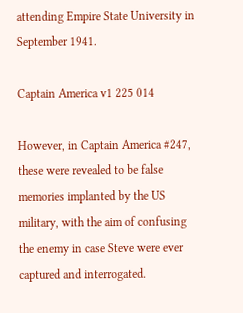attending Empire State University in September 1941.

Captain America v1 225 014

However, in Captain America #247, these were revealed to be false memories implanted by the US military, with the aim of confusing the enemy in case Steve were ever captured and interrogated.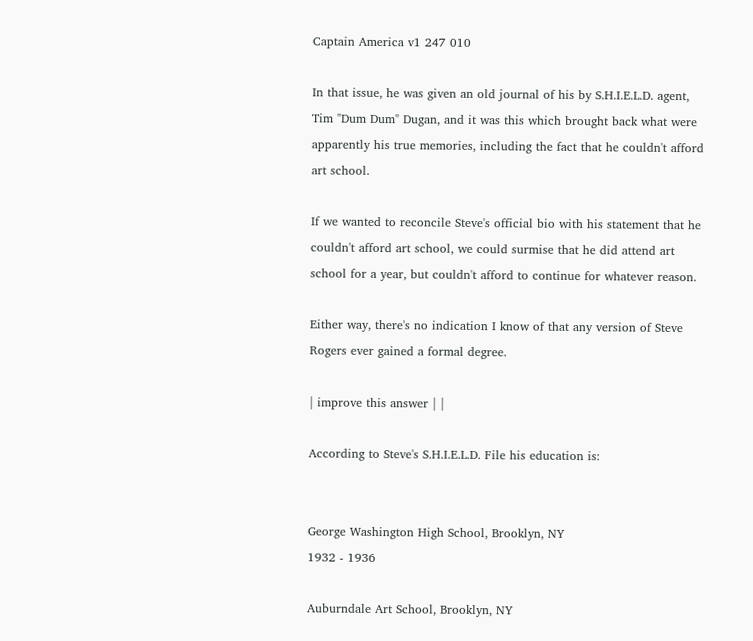Captain America v1 247 010

In that issue, he was given an old journal of his by S.H.I.E.L.D. agent, Tim "Dum Dum" Dugan, and it was this which brought back what were apparently his true memories, including the fact that he couldn't afford art school.

If we wanted to reconcile Steve's official bio with his statement that he couldn't afford art school, we could surmise that he did attend art school for a year, but couldn't afford to continue for whatever reason.

Either way, there's no indication I know of that any version of Steve Rogers ever gained a formal degree.

| improve this answer | |

According to Steve's S.H.I.E.L.D. File his education is:


George Washington High School, Brooklyn, NY
1932 - 1936

Auburndale Art School, Brooklyn, NY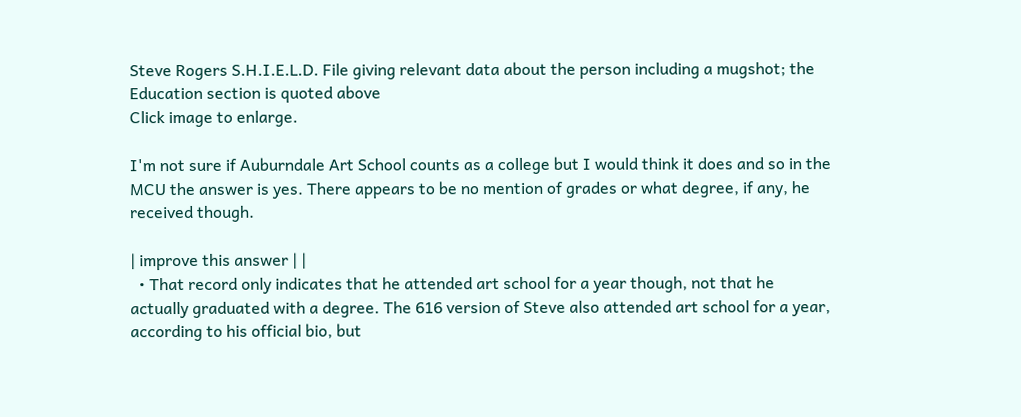Steve Rogers S.H.I.E.L.D. File giving relevant data about the person including a mugshot; the Education section is quoted above
Click image to enlarge.

I'm not sure if Auburndale Art School counts as a college but I would think it does and so in the MCU the answer is yes. There appears to be no mention of grades or what degree, if any, he received though.

| improve this answer | |
  • That record only indicates that he attended art school for a year though, not that he actually graduated with a degree. The 616 version of Steve also attended art school for a year, according to his official bio, but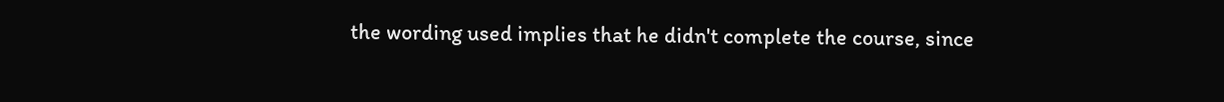the wording used implies that he didn't complete the course, since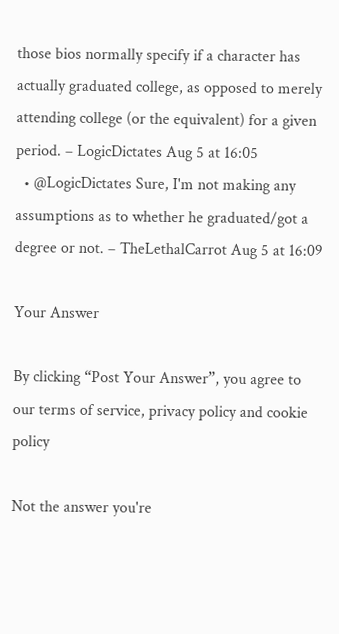those bios normally specify if a character has actually graduated college, as opposed to merely attending college (or the equivalent) for a given period. – LogicDictates Aug 5 at 16:05
  • @LogicDictates Sure, I'm not making any assumptions as to whether he graduated/got a degree or not. – TheLethalCarrot Aug 5 at 16:09

Your Answer

By clicking “Post Your Answer”, you agree to our terms of service, privacy policy and cookie policy

Not the answer you're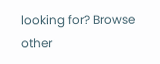looking for? Browse other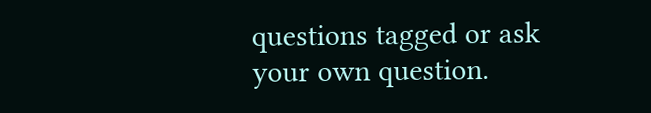questions tagged or ask your own question.